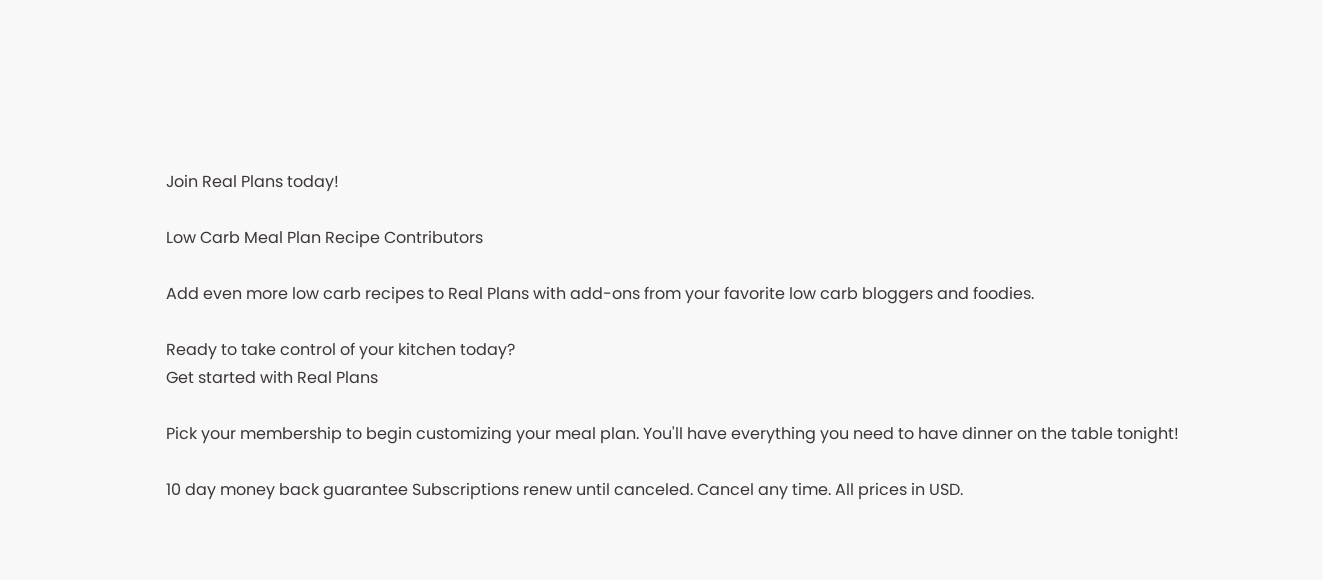Join Real Plans today!

Low Carb Meal Plan Recipe Contributors

Add even more low carb recipes to Real Plans with add-ons from your favorite low carb bloggers and foodies.

Ready to take control of your kitchen today?
Get started with Real Plans

Pick your membership to begin customizing your meal plan. You'll have everything you need to have dinner on the table tonight!

10 day money back guarantee Subscriptions renew until canceled. Cancel any time. All prices in USD.